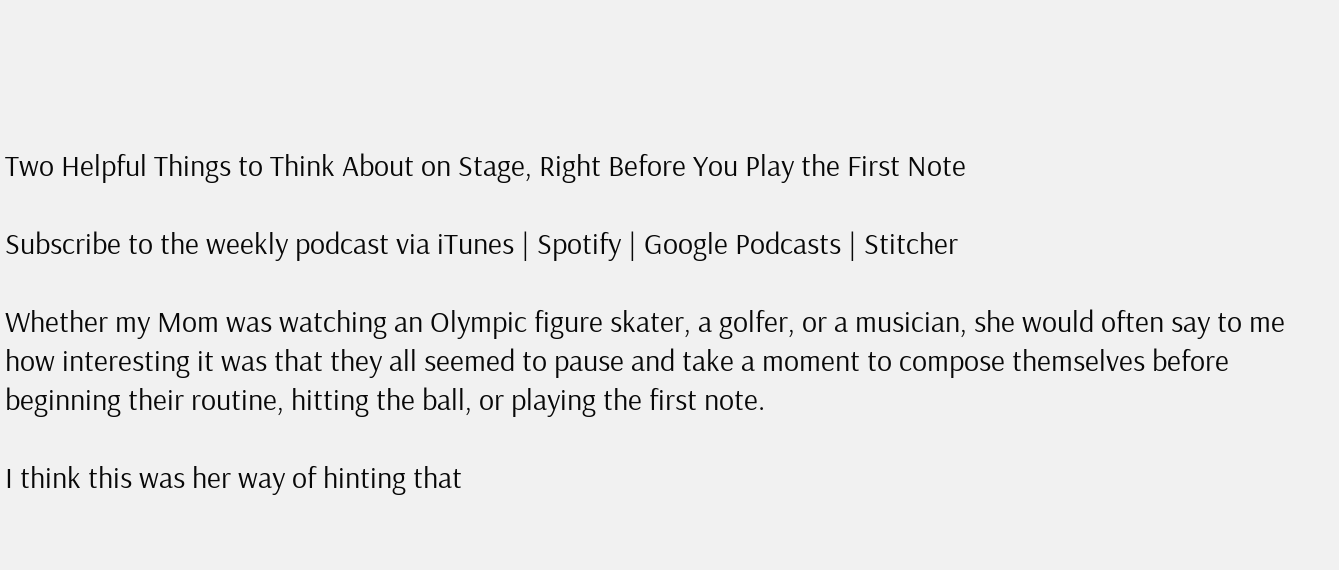Two Helpful Things to Think About on Stage, Right Before You Play the First Note

Subscribe to the weekly podcast via iTunes | Spotify | Google Podcasts | Stitcher

Whether my Mom was watching an Olympic figure skater, a golfer, or a musician, she would often say to me how interesting it was that they all seemed to pause and take a moment to compose themselves before beginning their routine, hitting the ball, or playing the first note.

I think this was her way of hinting that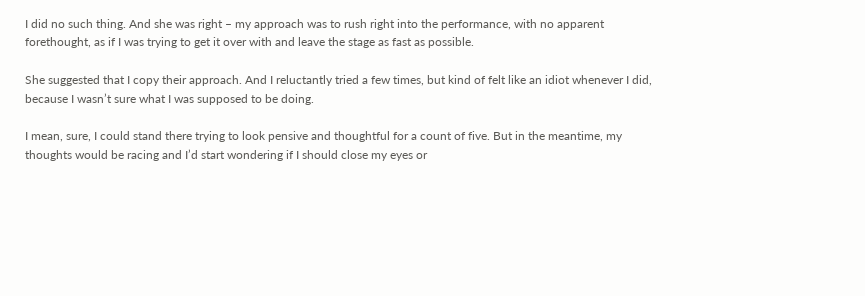I did no such thing. And she was right – my approach was to rush right into the performance, with no apparent forethought, as if I was trying to get it over with and leave the stage as fast as possible.

She suggested that I copy their approach. And I reluctantly tried a few times, but kind of felt like an idiot whenever I did, because I wasn’t sure what I was supposed to be doing.

I mean, sure, I could stand there trying to look pensive and thoughtful for a count of five. But in the meantime, my thoughts would be racing and I’d start wondering if I should close my eyes or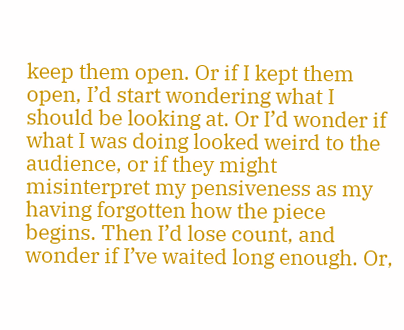keep them open. Or if I kept them open, I’d start wondering what I should be looking at. Or I’d wonder if what I was doing looked weird to the audience, or if they might misinterpret my pensiveness as my having forgotten how the piece begins. Then I’d lose count, and wonder if I’ve waited long enough. Or,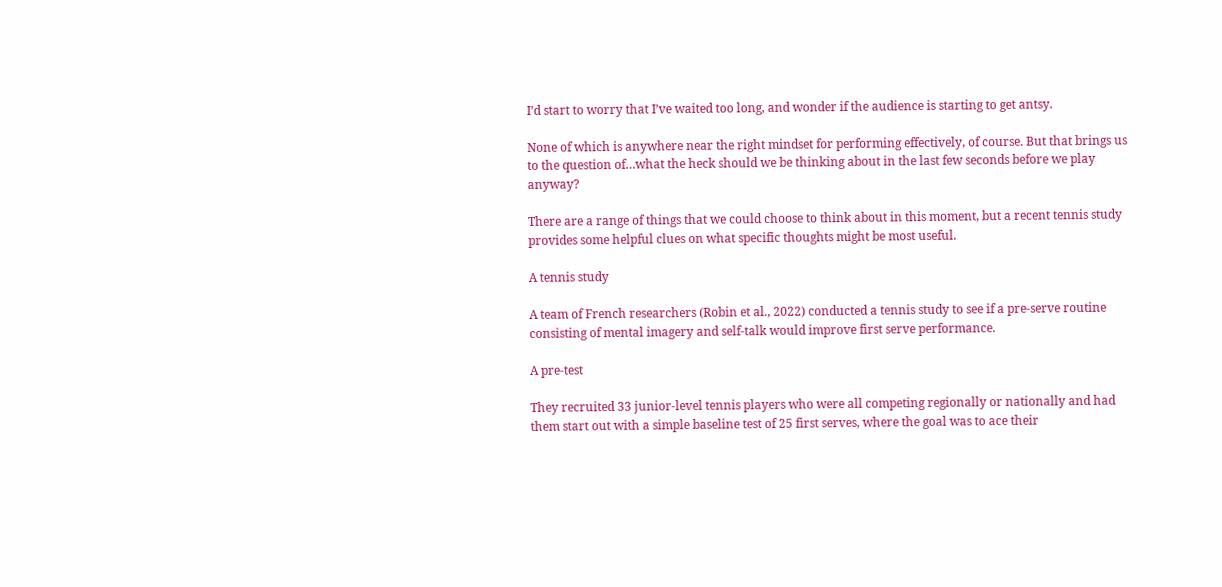I’d start to worry that I’ve waited too long, and wonder if the audience is starting to get antsy.

None of which is anywhere near the right mindset for performing effectively, of course. But that brings us to the question of…what the heck should we be thinking about in the last few seconds before we play anyway?

There are a range of things that we could choose to think about in this moment, but a recent tennis study provides some helpful clues on what specific thoughts might be most useful.

A tennis study

A team of French researchers (Robin et al., 2022) conducted a tennis study to see if a pre-serve routine consisting of mental imagery and self-talk would improve first serve performance.

A pre-test

They recruited 33 junior-level tennis players who were all competing regionally or nationally and had them start out with a simple baseline test of 25 first serves, where the goal was to ace their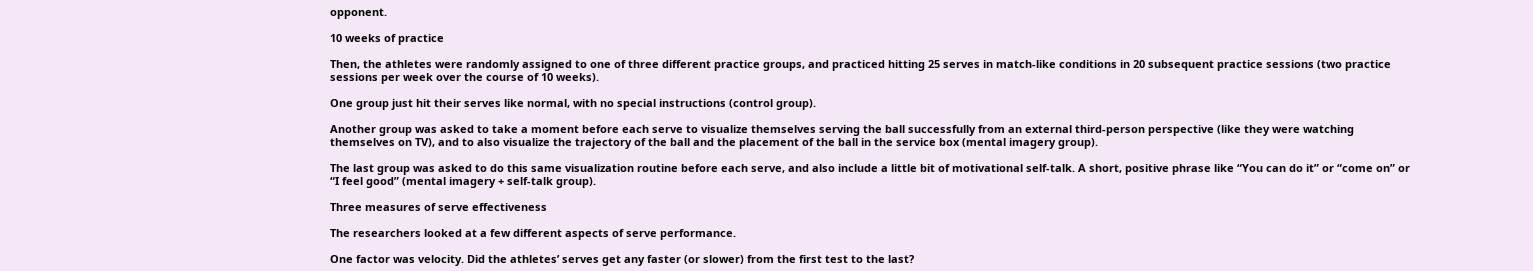opponent.

10 weeks of practice

Then, the athletes were randomly assigned to one of three different practice groups, and practiced hitting 25 serves in match-like conditions in 20 subsequent practice sessions (two practice sessions per week over the course of 10 weeks).

One group just hit their serves like normal, with no special instructions (control group).

Another group was asked to take a moment before each serve to visualize themselves serving the ball successfully from an external third-person perspective (like they were watching themselves on TV), and to also visualize the trajectory of the ball and the placement of the ball in the service box (mental imagery group).

The last group was asked to do this same visualization routine before each serve, and also include a little bit of motivational self-talk. A short, positive phrase like “You can do it” or “come on” or “I feel good” (mental imagery + self-talk group).

Three measures of serve effectiveness

The researchers looked at a few different aspects of serve performance.

One factor was velocity. Did the athletes’ serves get any faster (or slower) from the first test to the last?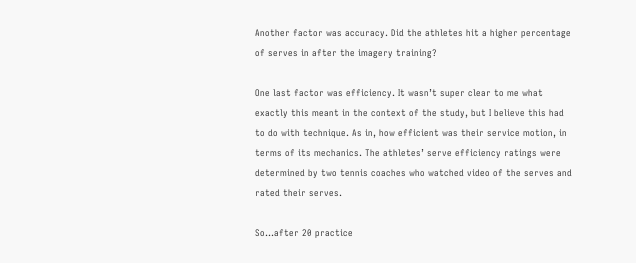Another factor was accuracy. Did the athletes hit a higher percentage of serves in after the imagery training?

One last factor was efficiency. It wasn’t super clear to me what exactly this meant in the context of the study, but I believe this had to do with technique. As in, how efficient was their service motion, in terms of its mechanics. The athletes’ serve efficiency ratings were determined by two tennis coaches who watched video of the serves and rated their serves.

So…after 20 practice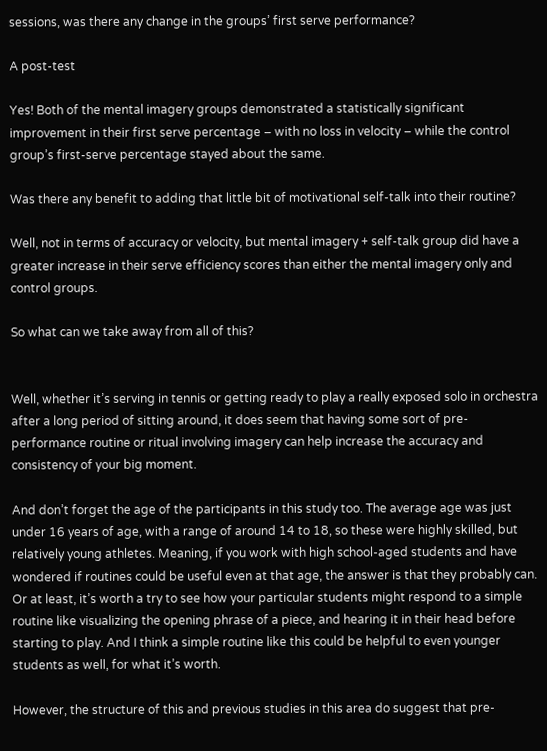sessions, was there any change in the groups’ first serve performance?

A post-test

Yes! Both of the mental imagery groups demonstrated a statistically significant improvement in their first serve percentage – with no loss in velocity – while the control group’s first-serve percentage stayed about the same.

Was there any benefit to adding that little bit of motivational self-talk into their routine?

Well, not in terms of accuracy or velocity, but mental imagery + self-talk group did have a greater increase in their serve efficiency scores than either the mental imagery only and control groups.

So what can we take away from all of this?


Well, whether it’s serving in tennis or getting ready to play a really exposed solo in orchestra after a long period of sitting around, it does seem that having some sort of pre-performance routine or ritual involving imagery can help increase the accuracy and consistency of your big moment.

And don’t forget the age of the participants in this study too. The average age was just under 16 years of age, with a range of around 14 to 18, so these were highly skilled, but relatively young athletes. Meaning, if you work with high school-aged students and have wondered if routines could be useful even at that age, the answer is that they probably can. Or at least, it’s worth a try to see how your particular students might respond to a simple routine like visualizing the opening phrase of a piece, and hearing it in their head before starting to play. And I think a simple routine like this could be helpful to even younger students as well, for what it’s worth.

However, the structure of this and previous studies in this area do suggest that pre-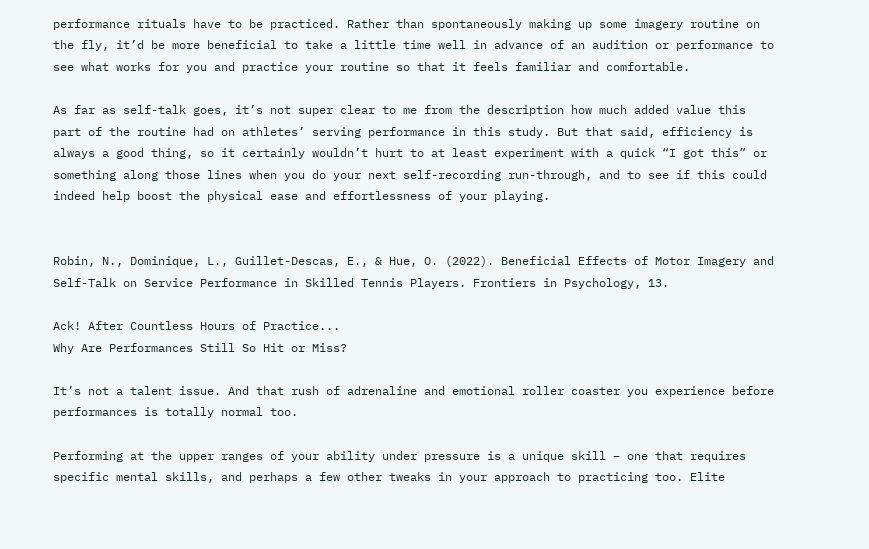performance rituals have to be practiced. Rather than spontaneously making up some imagery routine on the fly, it’d be more beneficial to take a little time well in advance of an audition or performance to see what works for you and practice your routine so that it feels familiar and comfortable.

As far as self-talk goes, it’s not super clear to me from the description how much added value this part of the routine had on athletes’ serving performance in this study. But that said, efficiency is always a good thing, so it certainly wouldn’t hurt to at least experiment with a quick “I got this” or something along those lines when you do your next self-recording run-through, and to see if this could indeed help boost the physical ease and effortlessness of your playing.


Robin, N., Dominique, L., Guillet-Descas, E., & Hue, O. (2022). Beneficial Effects of Motor Imagery and Self-Talk on Service Performance in Skilled Tennis Players. Frontiers in Psychology, 13.

Ack! After Countless Hours of Practice...
Why Are Performances Still So Hit or Miss?

It’s not a talent issue. And that rush of adrenaline and emotional roller coaster you experience before performances is totally normal too.

Performing at the upper ranges of your ability under pressure is a unique skill – one that requires specific mental skills, and perhaps a few other tweaks in your approach to practicing too. Elite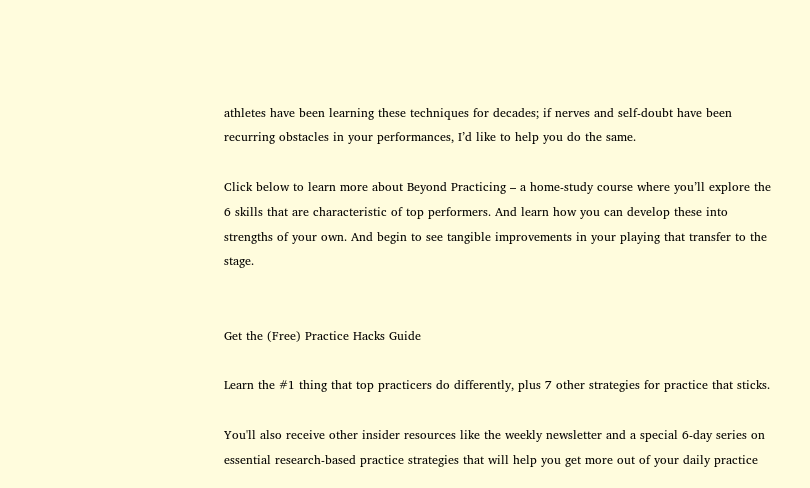athletes have been learning these techniques for decades; if nerves and self-doubt have been recurring obstacles in your performances, I’d like to help you do the same.

Click below to learn more about Beyond Practicing – a home-study course where you’ll explore the 6 skills that are characteristic of top performers. And learn how you can develop these into strengths of your own. And begin to see tangible improvements in your playing that transfer to the stage.


Get the (Free) Practice Hacks Guide

Learn the #1 thing that top practicers do differently, plus 7 other strategies for practice that sticks.

You'll also receive other insider resources like the weekly newsletter and a special 6-day series on essential research-based practice strategies that will help you get more out of your daily practice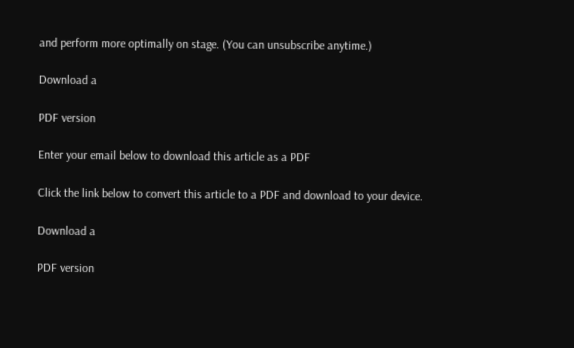and perform more optimally on stage. (You can unsubscribe anytime.)

Download a

PDF version

Enter your email below to download this article as a PDF

Click the link below to convert this article to a PDF and download to your device.

Download a

PDF version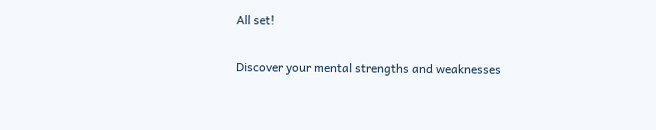All set!

Discover your mental strengths and weaknesses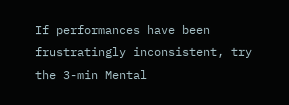If performances have been frustratingly inconsistent, try the 3-min Mental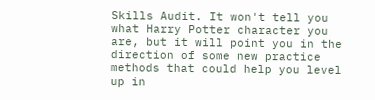Skills Audit. It won't tell you what Harry Potter character you are, but it will point you in the direction of some new practice methods that could help you level up in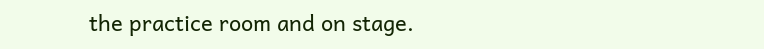the practice room and on stage.